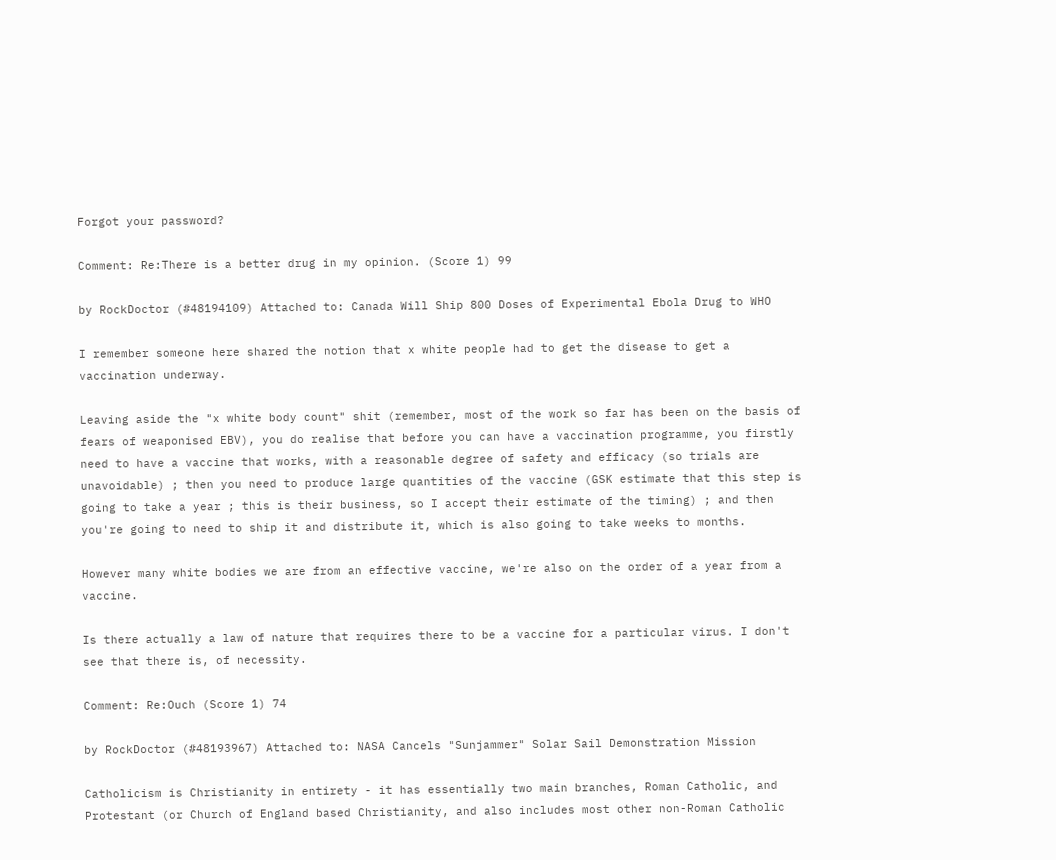Forgot your password?

Comment: Re:There is a better drug in my opinion. (Score 1) 99

by RockDoctor (#48194109) Attached to: Canada Will Ship 800 Doses of Experimental Ebola Drug to WHO

I remember someone here shared the notion that x white people had to get the disease to get a vaccination underway.

Leaving aside the "x white body count" shit (remember, most of the work so far has been on the basis of fears of weaponised EBV), you do realise that before you can have a vaccination programme, you firstly need to have a vaccine that works, with a reasonable degree of safety and efficacy (so trials are unavoidable) ; then you need to produce large quantities of the vaccine (GSK estimate that this step is going to take a year ; this is their business, so I accept their estimate of the timing) ; and then you're going to need to ship it and distribute it, which is also going to take weeks to months.

However many white bodies we are from an effective vaccine, we're also on the order of a year from a vaccine.

Is there actually a law of nature that requires there to be a vaccine for a particular virus. I don't see that there is, of necessity.

Comment: Re:Ouch (Score 1) 74

by RockDoctor (#48193967) Attached to: NASA Cancels "Sunjammer" Solar Sail Demonstration Mission

Catholicism is Christianity in entirety - it has essentially two main branches, Roman Catholic, and Protestant (or Church of England based Christianity, and also includes most other non-Roman Catholic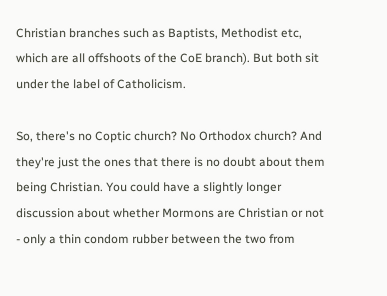Christian branches such as Baptists, Methodist etc, which are all offshoots of the CoE branch). But both sit under the label of Catholicism.

So, there's no Coptic church? No Orthodox church? And they're just the ones that there is no doubt about them being Christian. You could have a slightly longer discussion about whether Mormons are Christian or not - only a thin condom rubber between the two from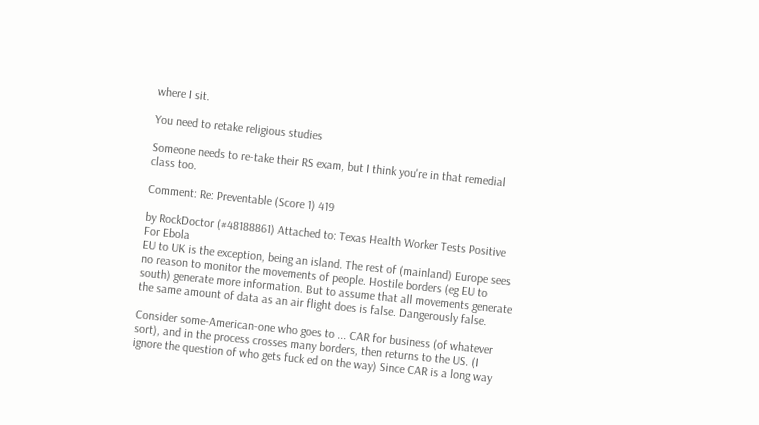where I sit.

You need to retake religious studies

Someone needs to re-take their RS exam, but I think you're in that remedial class too.

Comment: Re: Preventable (Score 1) 419

by RockDoctor (#48188861) Attached to: Texas Health Worker Tests Positive For Ebola
EU to UK is the exception, being an island. The rest of (mainland) Europe sees no reason to monitor the movements of people. Hostile borders (eg EU to south) generate more information. But to assume that all movements generate the same amount of data as an air flight does is false. Dangerously false.

Consider some-American-one who goes to ... CAR for business (of whatever sort), and in the process crosses many borders, then returns to the US. (I ignore the question of who gets fuck ed on the way) Since CAR is a long way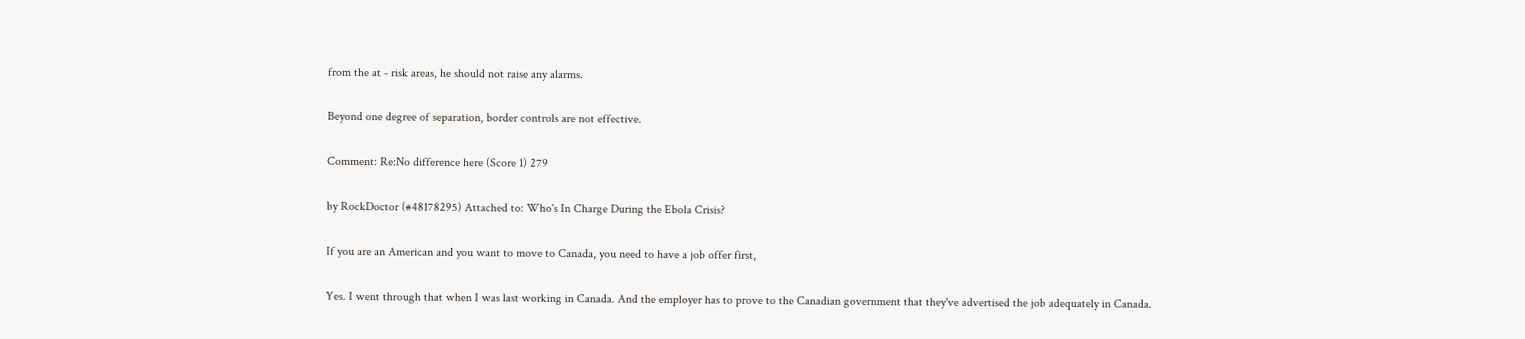from the at - risk areas, he should not raise any alarms.

Beyond one degree of separation, border controls are not effective.

Comment: Re:No difference here (Score 1) 279

by RockDoctor (#48178295) Attached to: Who's In Charge During the Ebola Crisis?

If you are an American and you want to move to Canada, you need to have a job offer first,

Yes. I went through that when I was last working in Canada. And the employer has to prove to the Canadian government that they've advertised the job adequately in Canada.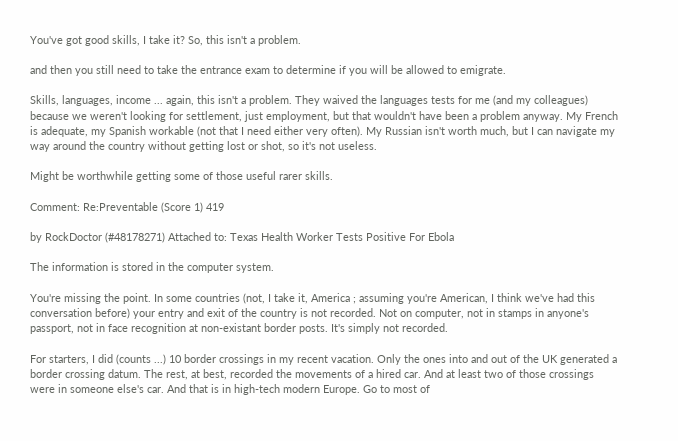You've got good skills, I take it? So, this isn't a problem.

and then you still need to take the entrance exam to determine if you will be allowed to emigrate.

Skills, languages, income ... again, this isn't a problem. They waived the languages tests for me (and my colleagues) because we weren't looking for settlement, just employment, but that wouldn't have been a problem anyway. My French is adequate, my Spanish workable (not that I need either very often). My Russian isn't worth much, but I can navigate my way around the country without getting lost or shot, so it's not useless.

Might be worthwhile getting some of those useful rarer skills.

Comment: Re:Preventable (Score 1) 419

by RockDoctor (#48178271) Attached to: Texas Health Worker Tests Positive For Ebola

The information is stored in the computer system.

You're missing the point. In some countries (not, I take it, America ; assuming you're American, I think we've had this conversation before) your entry and exit of the country is not recorded. Not on computer, not in stamps in anyone's passport, not in face recognition at non-existant border posts. It's simply not recorded.

For starters, I did (counts ...) 10 border crossings in my recent vacation. Only the ones into and out of the UK generated a border crossing datum. The rest, at best, recorded the movements of a hired car. And at least two of those crossings were in someone else's car. And that is in high-tech modern Europe. Go to most of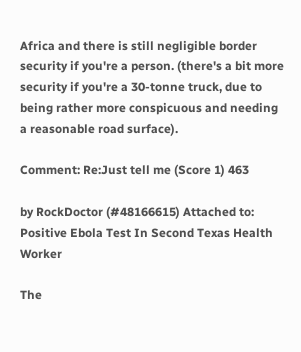Africa and there is still negligible border security if you're a person. (there's a bit more security if you're a 30-tonne truck, due to being rather more conspicuous and needing a reasonable road surface).

Comment: Re:Just tell me (Score 1) 463

by RockDoctor (#48166615) Attached to: Positive Ebola Test In Second Texas Health Worker

The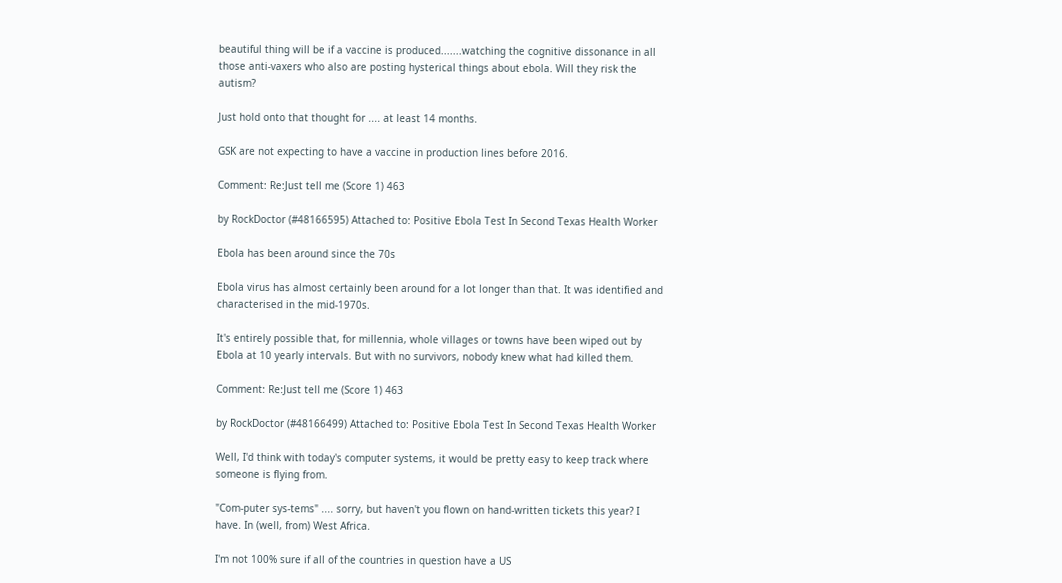beautiful thing will be if a vaccine is produced.......watching the cognitive dissonance in all those anti-vaxers who also are posting hysterical things about ebola. Will they risk the autism?

Just hold onto that thought for .... at least 14 months.

GSK are not expecting to have a vaccine in production lines before 2016.

Comment: Re:Just tell me (Score 1) 463

by RockDoctor (#48166595) Attached to: Positive Ebola Test In Second Texas Health Worker

Ebola has been around since the 70s

Ebola virus has almost certainly been around for a lot longer than that. It was identified and characterised in the mid-1970s.

It's entirely possible that, for millennia, whole villages or towns have been wiped out by Ebola at 10 yearly intervals. But with no survivors, nobody knew what had killed them.

Comment: Re:Just tell me (Score 1) 463

by RockDoctor (#48166499) Attached to: Positive Ebola Test In Second Texas Health Worker

Well, I'd think with today's computer systems, it would be pretty easy to keep track where someone is flying from.

"Com-puter sys-tems" .... sorry, but haven't you flown on hand-written tickets this year? I have. In (well, from) West Africa.

I'm not 100% sure if all of the countries in question have a US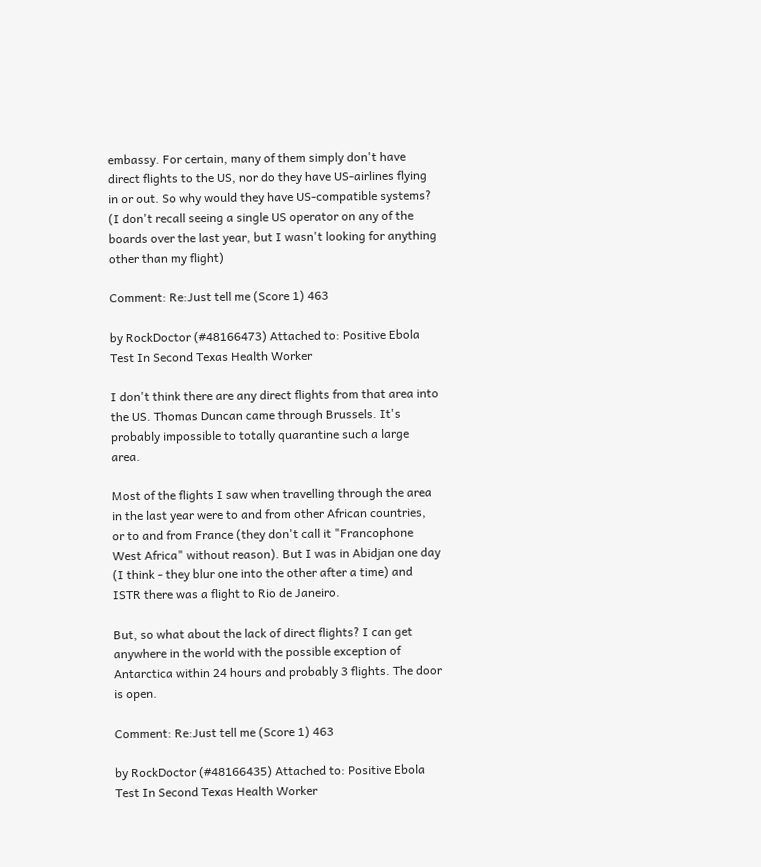embassy. For certain, many of them simply don't have direct flights to the US, nor do they have US-airlines flying in or out. So why would they have US-compatible systems? (I don't recall seeing a single US operator on any of the boards over the last year, but I wasn't looking for anything other than my flight)

Comment: Re:Just tell me (Score 1) 463

by RockDoctor (#48166473) Attached to: Positive Ebola Test In Second Texas Health Worker

I don't think there are any direct flights from that area into the US. Thomas Duncan came through Brussels. It's probably impossible to totally quarantine such a large area.

Most of the flights I saw when travelling through the area in the last year were to and from other African countries, or to and from France (they don't call it "Francophone West Africa" without reason). But I was in Abidjan one day (I think - they blur one into the other after a time) and ISTR there was a flight to Rio de Janeiro.

But, so what about the lack of direct flights? I can get anywhere in the world with the possible exception of Antarctica within 24 hours and probably 3 flights. The door is open.

Comment: Re:Just tell me (Score 1) 463

by RockDoctor (#48166435) Attached to: Positive Ebola Test In Second Texas Health Worker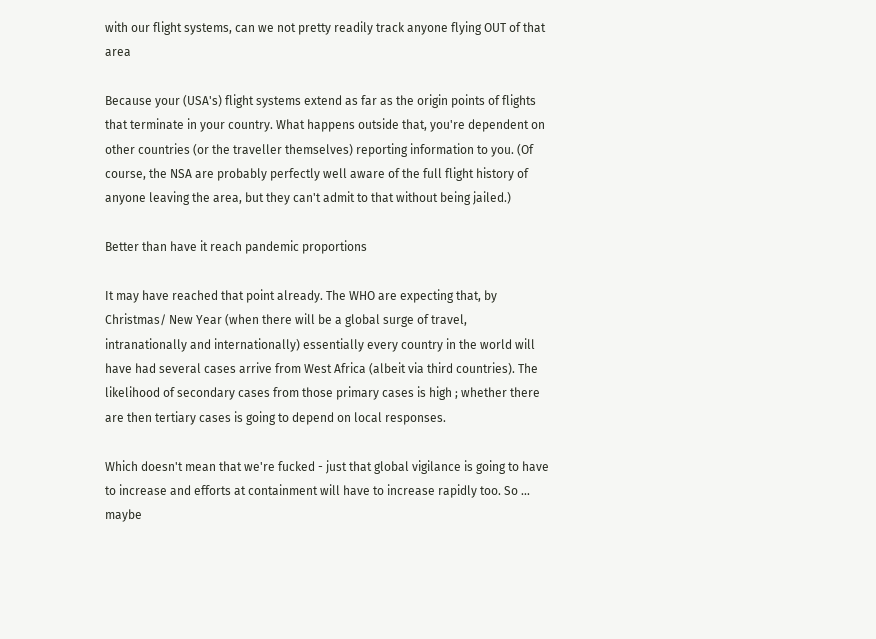with our flight systems, can we not pretty readily track anyone flying OUT of that area

Because your (USA's) flight systems extend as far as the origin points of flights that terminate in your country. What happens outside that, you're dependent on other countries (or the traveller themselves) reporting information to you. (Of course, the NSA are probably perfectly well aware of the full flight history of anyone leaving the area, but they can't admit to that without being jailed.)

Better than have it reach pandemic proportions

It may have reached that point already. The WHO are expecting that, by Christmas/ New Year (when there will be a global surge of travel, intranationally and internationally) essentially every country in the world will have had several cases arrive from West Africa (albeit via third countries). The likelihood of secondary cases from those primary cases is high ; whether there are then tertiary cases is going to depend on local responses.

Which doesn't mean that we're fucked - just that global vigilance is going to have to increase and efforts at containment will have to increase rapidly too. So ... maybe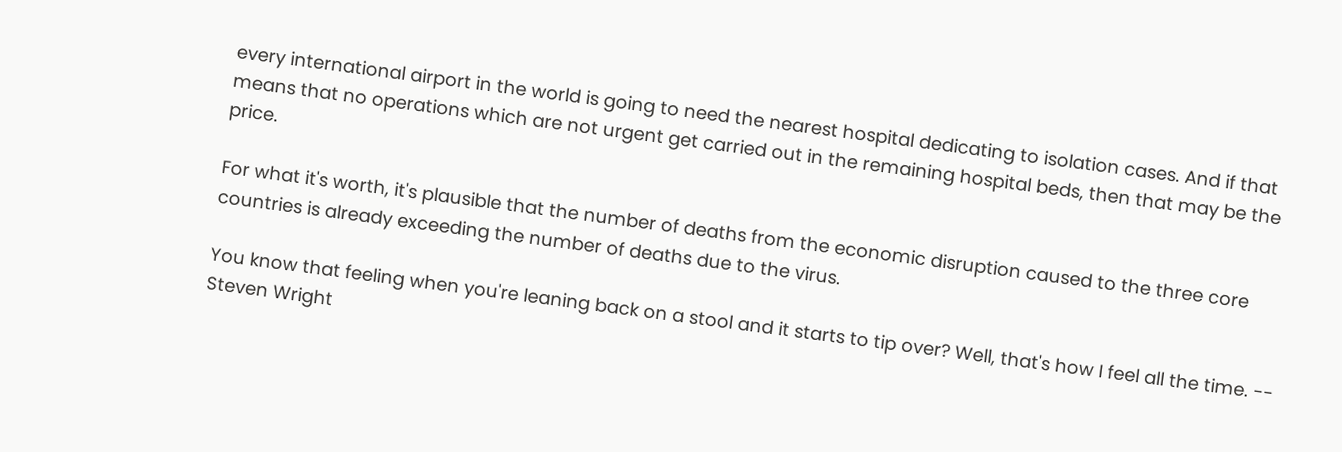every international airport in the world is going to need the nearest hospital dedicating to isolation cases. And if that means that no operations which are not urgent get carried out in the remaining hospital beds, then that may be the price.

For what it's worth, it's plausible that the number of deaths from the economic disruption caused to the three core countries is already exceeding the number of deaths due to the virus.

You know that feeling when you're leaning back on a stool and it starts to tip over? Well, that's how I feel all the time. -- Steven Wright